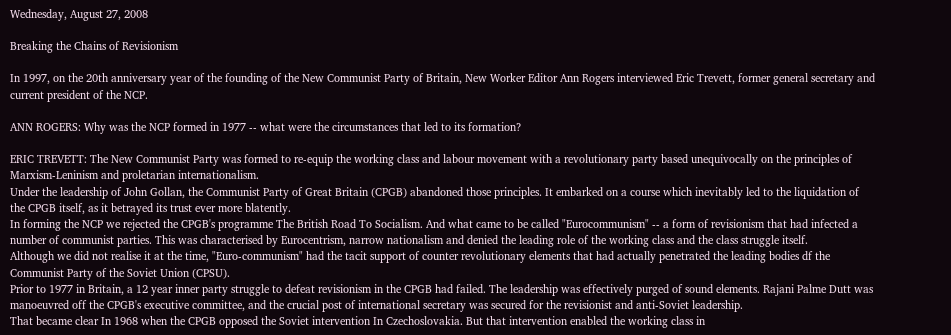Wednesday, August 27, 2008

Breaking the Chains of Revisionism

In 1997, on the 20th anniversary year of the founding of the New Communist Party of Britain, New Worker Editor Ann Rogers interviewed Eric Trevett, former general secretary and current president of the NCP.

ANN ROGERS: Why was the NCP formed in 1977 -- what were the circumstances that led to its formation?

ERIC TREVETT: The New Communist Party was formed to re-equip the working class and labour movement with a revolutionary party based unequivocally on the principles of Marxism-Leninism and proletarian internationalism.
Under the leadership of John Gollan, the Communist Party of Great Britain (CPGB) abandoned those principles. It embarked on a course which inevitably led to the liquidation of the CPGB itself, as it betrayed its trust ever more blatently.
In forming the NCP we rejected the CPGB's programme The British Road To Socialism. And what came to be called "Eurocommunism" -- a form of revisionism that had infected a number of communist parties. This was characterised by Eurocentrism, narrow nationalism and denied the leading role of the working class and the class struggle itself.
Although we did not realise it at the time, "Euro-communism" had the tacit support of counter revolutionary elements that had actually penetrated the leading bodies df the Communist Party of the Soviet Union (CPSU).
Prior to 1977 in Britain, a 12 year inner party struggle to defeat revisionism in the CPGB had failed. The leadership was effectively purged of sound elements. Rajani Palme Dutt was manoeuvred off the CPGB's executive committee, and the crucial post of international secretary was secured for the revisionist and anti-Soviet leadership.
That became clear In 1968 when the CPGB opposed the Soviet intervention In Czechoslovakia. But that intervention enabled the working class in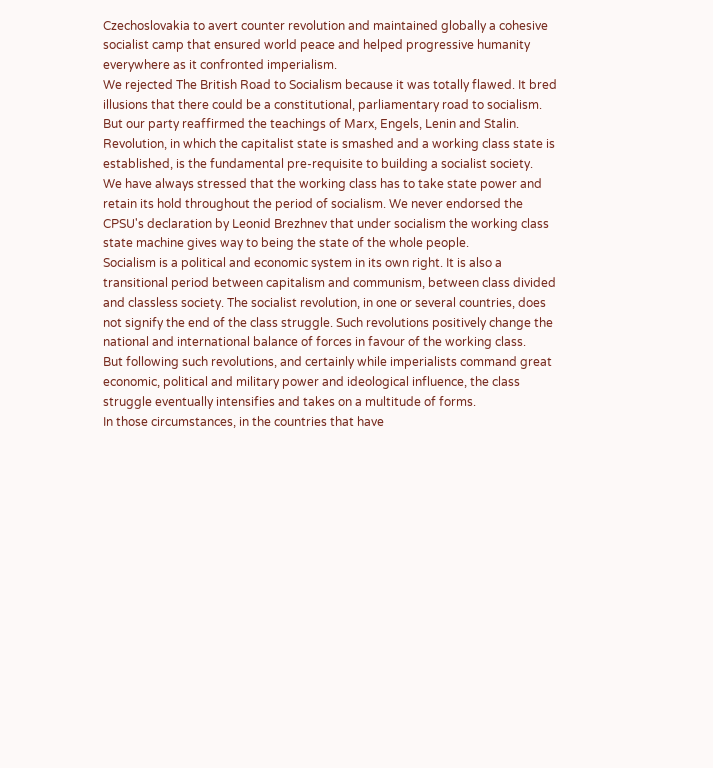Czechoslovakia to avert counter revolution and maintained globally a cohesive socialist camp that ensured world peace and helped progressive humanity everywhere as it confronted imperialism.
We rejected The British Road to Socialism because it was totally flawed. It bred illusions that there could be a constitutional, parliamentary road to socialism.
But our party reaffirmed the teachings of Marx, Engels, Lenin and Stalin. Revolution, in which the capitalist state is smashed and a working class state is established, is the fundamental pre-requisite to building a socialist society.
We have always stressed that the working class has to take state power and retain its hold throughout the period of socialism. We never endorsed the CPSU's declaration by Leonid Brezhnev that under socialism the working class state machine gives way to being the state of the whole people.
Socialism is a political and economic system in its own right. It is also a transitional period between capitalism and communism, between class divided and classless society. The socialist revolution, in one or several countries, does not signify the end of the class struggle. Such revolutions positively change the national and international balance of forces in favour of the working class.
But following such revolutions, and certainly while imperialists command great economic, political and military power and ideological influence, the class struggle eventually intensifies and takes on a multitude of forms.
In those circumstances, in the countries that have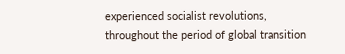experienced socialist revolutions, throughout the period of global transition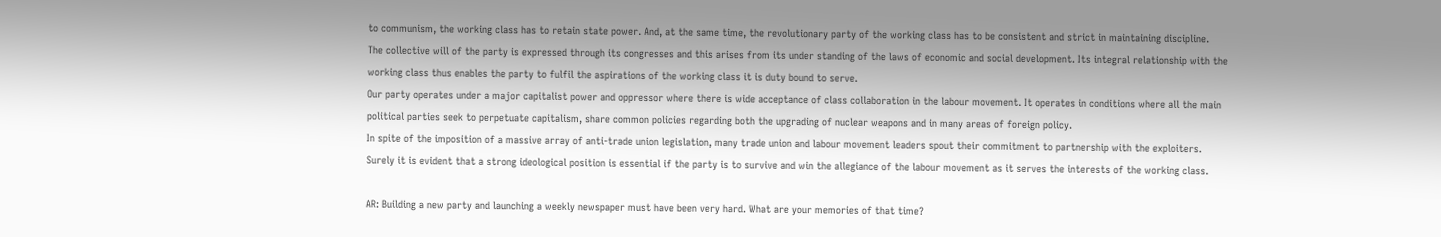to communism, the working class has to retain state power. And, at the same time, the revolutionary party of the working class has to be consistent and strict in maintaining discipline.
The collective will of the party is expressed through its congresses and this arises from its under standing of the laws of economic and social development. Its integral relationship with the working class thus enables the party to fulfil the aspirations of the working class it is duty bound to serve.
Our party operates under a major capitalist power and oppressor where there is wide acceptance of class collaboration in the labour movement. It operates in conditions where all the main political parties seek to perpetuate capitalism, share common policies regarding both the upgrading of nuclear weapons and in many areas of foreign policy.
In spite of the imposition of a massive array of anti-trade union legislation, many trade union and labour movement leaders spout their commitment to partnership with the exploiters.
Surely it is evident that a strong ideological position is essential if the party is to survive and win the allegiance of the labour movement as it serves the interests of the working class.

AR: Building a new party and launching a weekly newspaper must have been very hard. What are your memories of that time?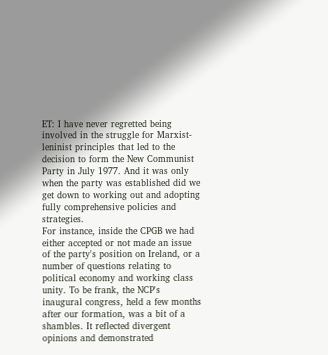ET: I have never regretted being involved in the struggle for Marxist-leninist principles that led to the decision to form the New Communist Party in July 1977. And it was only when the party was established did we get down to working out and adopting fully comprehensive policies and strategies.
For instance, inside the CPGB we had either accepted or not made an issue of the party's position on Ireland, or a number of questions relating to political economy and working class unity. To be frank, the NCP's inaugural congress, held a few months after our formation, was a bit of a shambles. It reflected divergent opinions and demonstrated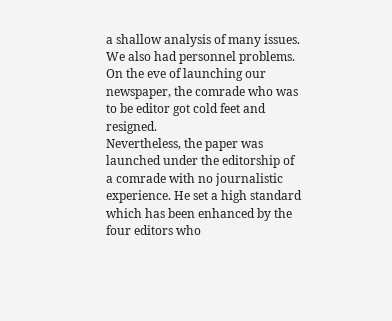a shallow analysis of many issues.
We also had personnel problems. On the eve of launching our newspaper, the comrade who was to be editor got cold feet and resigned.
Nevertheless, the paper was launched under the editorship of a comrade with no journalistic experience. He set a high standard which has been enhanced by the four editors who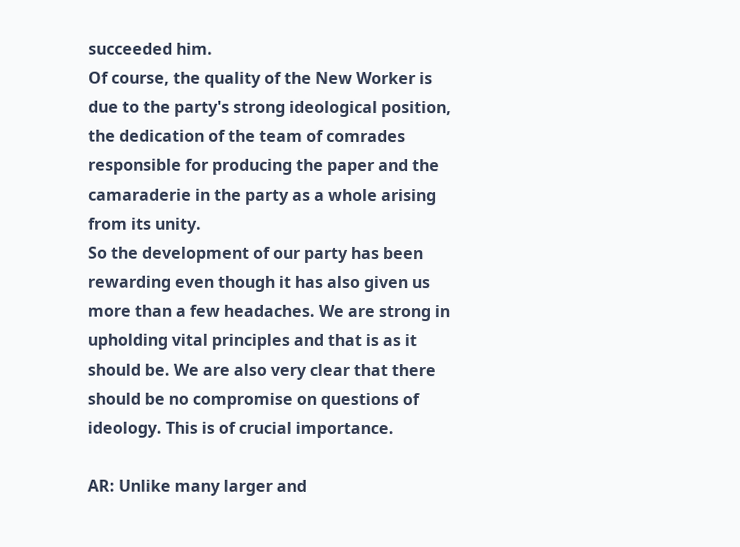succeeded him.
Of course, the quality of the New Worker is due to the party's strong ideological position, the dedication of the team of comrades responsible for producing the paper and the camaraderie in the party as a whole arising from its unity.
So the development of our party has been rewarding even though it has also given us more than a few headaches. We are strong in upholding vital principles and that is as it should be. We are also very clear that there should be no compromise on questions of ideology. This is of crucial importance.

AR: Unlike many larger and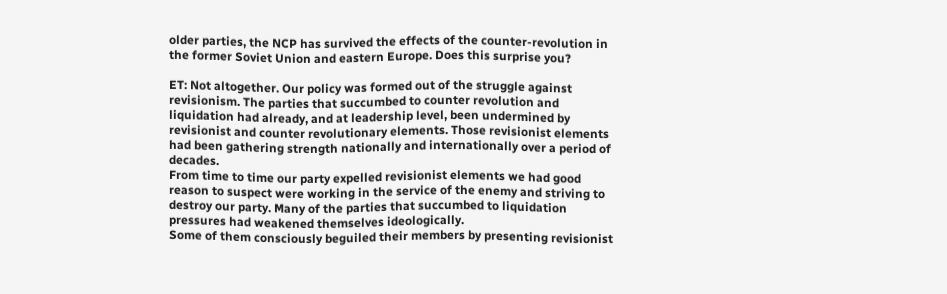older parties, the NCP has survived the effects of the counter-revolution in the former Soviet Union and eastern Europe. Does this surprise you?

ET: Not altogether. Our policy was formed out of the struggle against revisionism. The parties that succumbed to counter revolution and liquidation had already, and at leadership level, been undermined by revisionist and counter revolutionary elements. Those revisionist elements had been gathering strength nationally and internationally over a period of decades.
From time to time our party expelled revisionist elements we had good reason to suspect were working in the service of the enemy and striving to destroy our party. Many of the parties that succumbed to liquidation pressures had weakened themselves ideologically.
Some of them consciously beguiled their members by presenting revisionist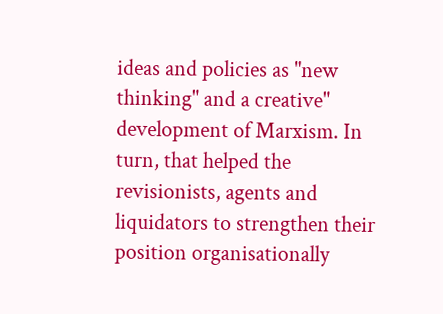ideas and policies as "new thinking" and a creative" development of Marxism. In turn, that helped the revisionists, agents and liquidators to strengthen their position organisationally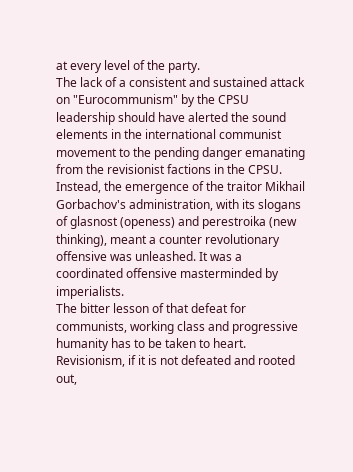at every level of the party.
The lack of a consistent and sustained attack on "Eurocommunism" by the CPSU leadership should have alerted the sound elements in the international communist movement to the pending danger emanating from the revisionist factions in the CPSU.
Instead, the emergence of the traitor Mikhail Gorbachov's administration, with its slogans of glasnost (openess) and perestroika (new thinking), meant a counter revolutionary offensive was unleashed. It was a coordinated offensive masterminded by imperialists.
The bitter lesson of that defeat for communists, working class and progressive humanity has to be taken to heart. Revisionism, if it is not defeated and rooted out,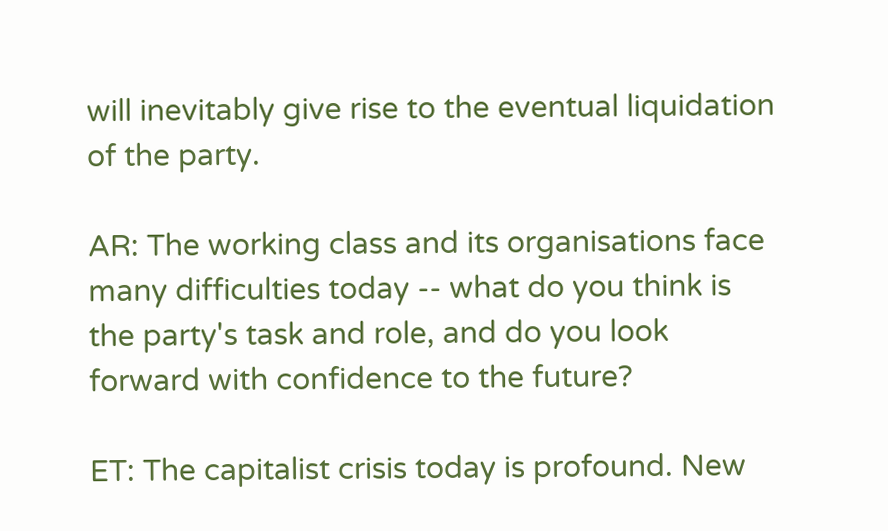will inevitably give rise to the eventual liquidation of the party.

AR: The working class and its organisations face many difficulties today -- what do you think is the party's task and role, and do you look forward with confidence to the future?

ET: The capitalist crisis today is profound. New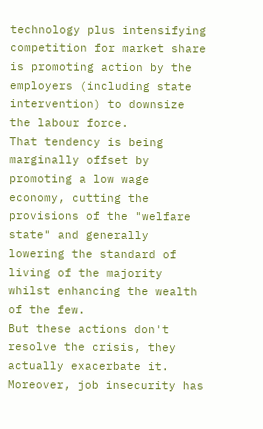technology plus intensifying competition for market share is promoting action by the employers (including state intervention) to downsize the labour force.
That tendency is being marginally offset by promoting a low wage economy, cutting the provisions of the "welfare state" and generally lowering the standard of living of the majority whilst enhancing the wealth of the few.
But these actions don't resolve the crisis, they actually exacerbate it. Moreover, job insecurity has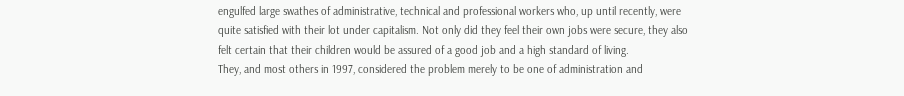engulfed large swathes of administrative, technical and professional workers who, up until recently, were quite satisfied with their lot under capitalism. Not only did they feel their own jobs were secure, they also felt certain that their children would be assured of a good job and a high standard of living.
They, and most others in 1997, considered the problem merely to be one of administration and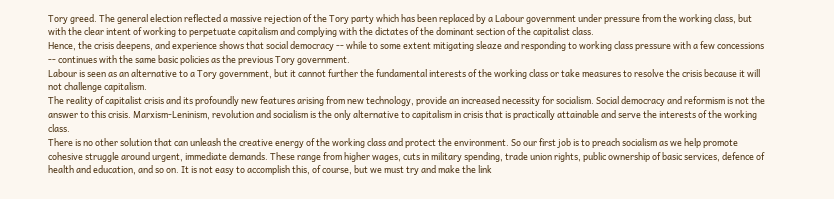Tory greed. The general election reflected a massive rejection of the Tory party which has been replaced by a Labour government under pressure from the working class, but with the clear intent of working to perpetuate capitalism and complying with the dictates of the dominant section of the capitalist class.
Hence, the crisis deepens, and experience shows that social democracy -- while to some extent mitigating sleaze and responding to working class pressure with a few concessions -- continues with the same basic policies as the previous Tory government.
Labour is seen as an alternative to a Tory government, but it cannot further the fundamental interests of the working class or take measures to resolve the crisis because it will not challenge capitalism.
The reality of capitalist crisis and its profoundly new features arising from new technology, provide an increased necessity for socialism. Social democracy and reformism is not the answer to this crisis. Marxism-Leninism, revolution and socialism is the only alternative to capitalism in crisis that is practically attainable and serve the interests of the working class.
There is no other solution that can unleash the creative energy of the working class and protect the environment. So our first job is to preach socialism as we help promote cohesive struggle around urgent, immediate demands. These range from higher wages, cuts in military spending, trade union rights, public ownership of basic services, defence of health and education, and so on. It is not easy to accomplish this, of course, but we must try and make the link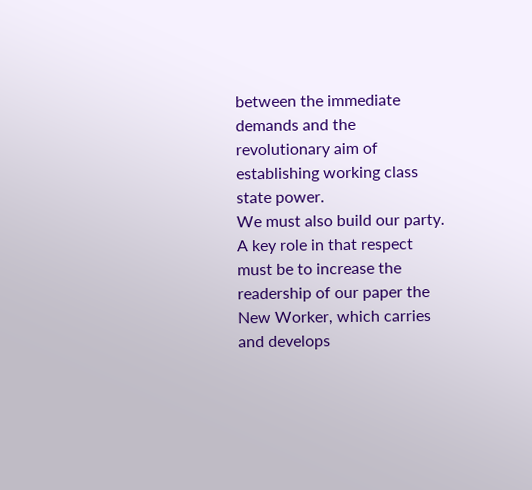between the immediate demands and the revolutionary aim of establishing working class state power.
We must also build our party. A key role in that respect must be to increase the readership of our paper the New Worker, which carries and develops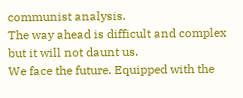communist analysis.
The way ahead is difficult and complex but it will not daunt us.
We face the future. Equipped with the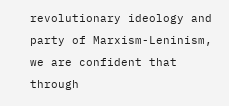revolutionary ideology and party of Marxism-Leninism, we are confident that through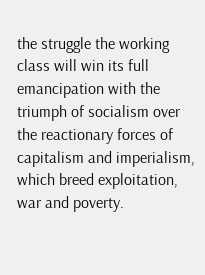the struggle the working class will win its full emancipation with the triumph of socialism over the reactionary forces of capitalism and imperialism, which breed exploitation, war and poverty.